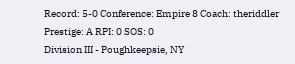Record: 5-0 Conference: Empire 8 Coach: theriddler Prestige: A RPI: 0 SOS: 0
Division III - Poughkeepsie, NY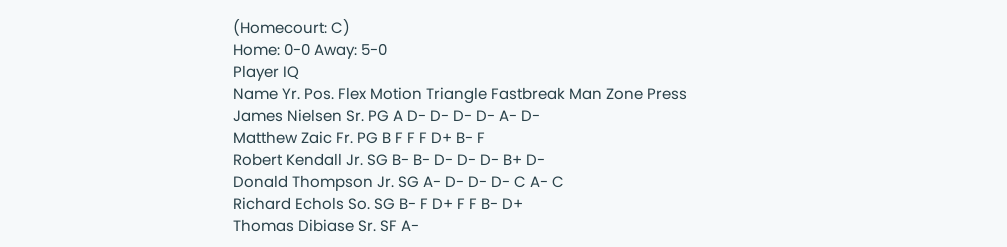(Homecourt: C)
Home: 0-0 Away: 5-0
Player IQ
Name Yr. Pos. Flex Motion Triangle Fastbreak Man Zone Press
James Nielsen Sr. PG A D- D- D- D- A- D-
Matthew Zaic Fr. PG B F F F D+ B- F
Robert Kendall Jr. SG B- B- D- D- D- B+ D-
Donald Thompson Jr. SG A- D- D- D- C A- C
Richard Echols So. SG B- F D+ F F B- D+
Thomas Dibiase Sr. SF A-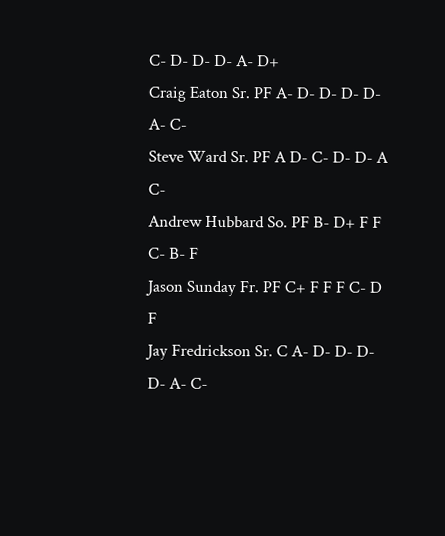C- D- D- D- A- D+
Craig Eaton Sr. PF A- D- D- D- D- A- C-
Steve Ward Sr. PF A D- C- D- D- A C-
Andrew Hubbard So. PF B- D+ F F C- B- F
Jason Sunday Fr. PF C+ F F F C- D F
Jay Fredrickson Sr. C A- D- D- D- D- A- C-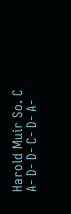Harold Muir So. C A- D- D- C- D- A-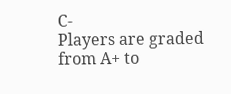C-
Players are graded from A+ to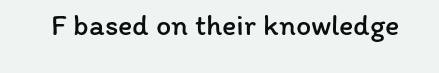F based on their knowledge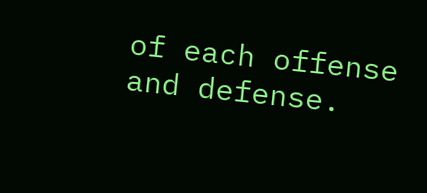of each offense and defense.